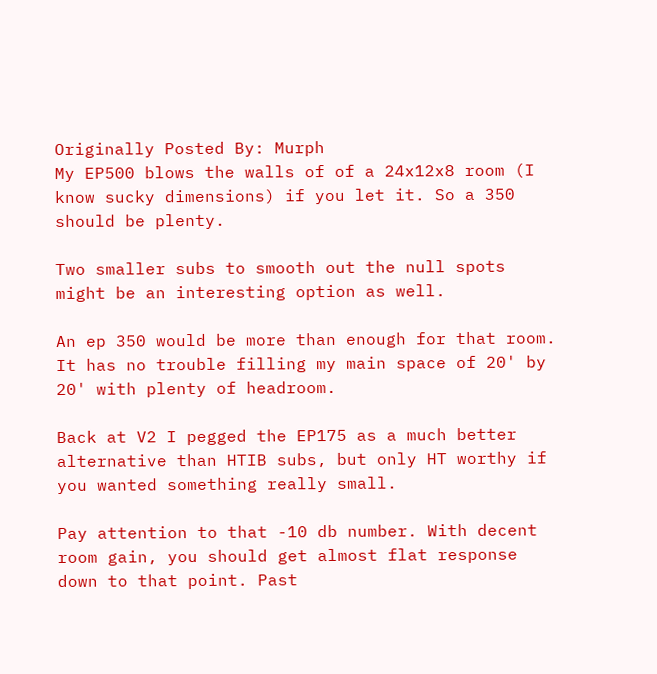Originally Posted By: Murph
My EP500 blows the walls of of a 24x12x8 room (I know sucky dimensions) if you let it. So a 350 should be plenty.

Two smaller subs to smooth out the null spots might be an interesting option as well.

An ep 350 would be more than enough for that room. It has no trouble filling my main space of 20' by 20' with plenty of headroom.

Back at V2 I pegged the EP175 as a much better alternative than HTIB subs, but only HT worthy if you wanted something really small.

Pay attention to that -10 db number. With decent room gain, you should get almost flat response down to that point. Past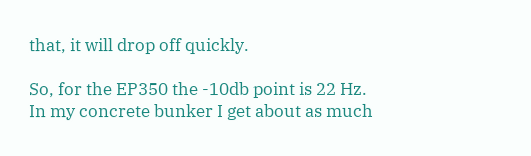that, it will drop off quickly.

So, for the EP350 the -10db point is 22 Hz. In my concrete bunker I get about as much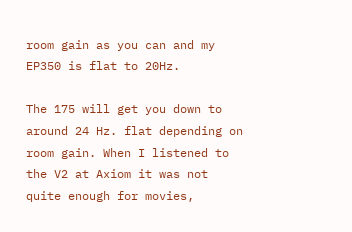room gain as you can and my EP350 is flat to 20Hz.

The 175 will get you down to around 24 Hz. flat depending on room gain. When I listened to the V2 at Axiom it was not quite enough for movies,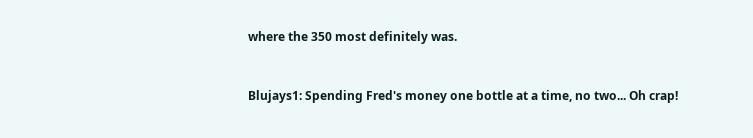where the 350 most definitely was.


Blujays1: Spending Fred's money one bottle at a time, no two... Oh crap!